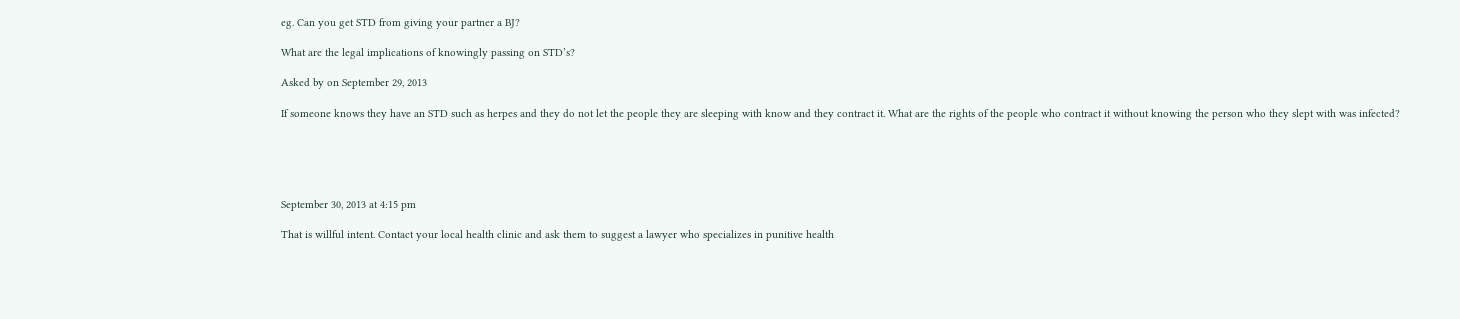eg. Can you get STD from giving your partner a BJ?

What are the legal implications of knowingly passing on STD’s?

Asked by on September 29, 2013

If someone knows they have an STD such as herpes and they do not let the people they are sleeping with know and they contract it. What are the rights of the people who contract it without knowing the person who they slept with was infected?





September 30, 2013 at 4:15 pm

That is willful intent. Contact your local health clinic and ask them to suggest a lawyer who specializes in punitive health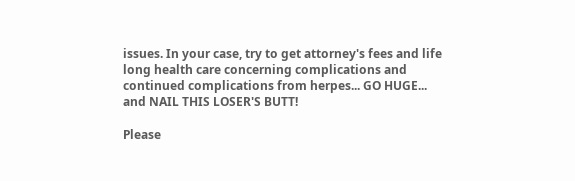issues. In your case, try to get attorney's fees and life long health care concerning complications and continued complications from herpes... GO HUGE... and NAIL THIS LOSER'S BUTT!

Please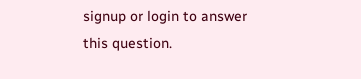signup or login to answer this question.